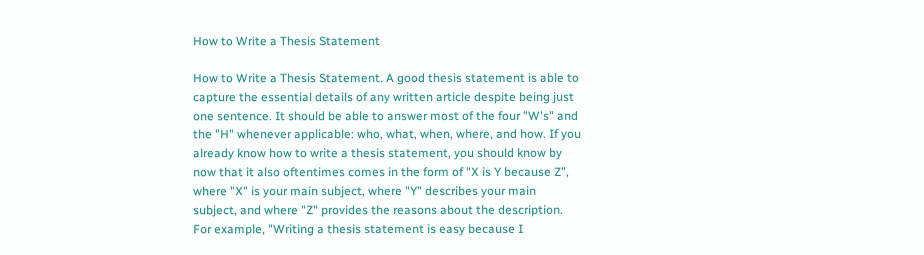How to Write a Thesis Statement

How to Write a Thesis Statement. A good thesis statement is able to capture the essential details of any written article despite being just one sentence. It should be able to answer most of the four "W's" and the "H" whenever applicable: who, what, when, where, and how. If you already know how to write a thesis statement, you should know by now that it also oftentimes comes in the form of "X is Y because Z", where "X" is your main subject, where "Y" describes your main subject, and where "Z" provides the reasons about the description. For example, "Writing a thesis statement is easy because I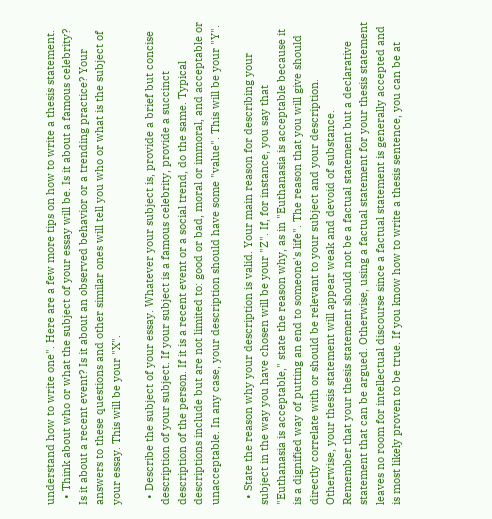understand how to write one". Here are a few more tips on how to write a thesis statement.
  • Think about who or what the subject of your essay will be. Is it about a famous celebrity? Is it about a recent event? Is it about an observed behavior or a trending practice? Your answers to these questions and other similar ones will tell you who or what is the subject of your essay. This will be your "X".

  • Describe the subject of your essay. Whatever your subject is, provide a brief but concise description of your subject. If your subject is a famous celebrity, provide a succinct description of the person. If it is a recent event or a social trend, do the same. Typical descriptions include but are not limited to: good or bad, moral or immoral, and acceptable or unacceptable. In any case, your description should have some "value". This will be your "Y".

  • State the reason why your description is valid. Your main reason for describing your subject in the way you have chosen will be your "Z". If, for instance, you say that "Euthanasia is acceptable," state the reason why, as in "Euthanasia is acceptable because it is a dignified way of putting an end to someone's life". The reason that you will give should directly correlate with or should be relevant to your subject and your description. Otherwise, your thesis statement will appear weak and devoid of substance.
Remember that your thesis statement should not be a factual statement but a declarative statement that can be argued. Otherwise, using a factual statement for your thesis statement leaves no room for intellectual discourse since a factual statement is generally accepted and is most likely proven to be true. If you know how to write a thesis sentence, you can be at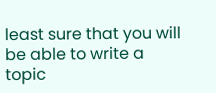least sure that you will be able to write a topic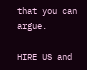that you can argue.

HIRE US and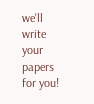we'll write your papers for you!